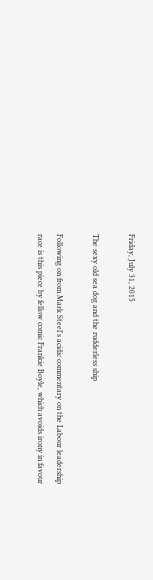Friday, July 31, 2015

The sexy old sea dog and the rudderless ship

Following on from Mark Steel's acidic commentary on the Labour leadership race is this piece by fellow comic Frankie Boyle, which avoids irony in favour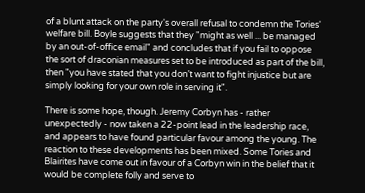of a blunt attack on the party's overall refusal to condemn the Tories' welfare bill. Boyle suggests that they "might as well ... be managed by an out-of-office email" and concludes that if you fail to oppose the sort of draconian measures set to be introduced as part of the bill, then "you have stated that you don’t want to fight injustice but are simply looking for your own role in serving it".

There is some hope, though. Jeremy Corbyn has - rather unexpectedly - now taken a 22-point lead in the leadership race, and appears to have found particular favour among the young. The reaction to these developments has been mixed. Some Tories and Blairites have come out in favour of a Corbyn win in the belief that it would be complete folly and serve to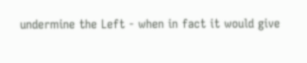undermine the Left - when in fact it would give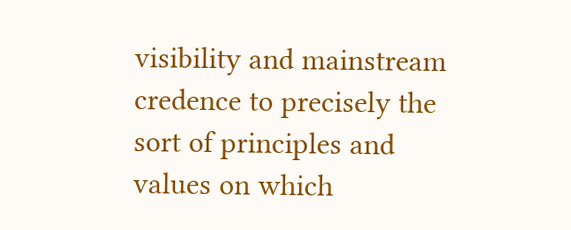visibility and mainstream credence to precisely the sort of principles and values on which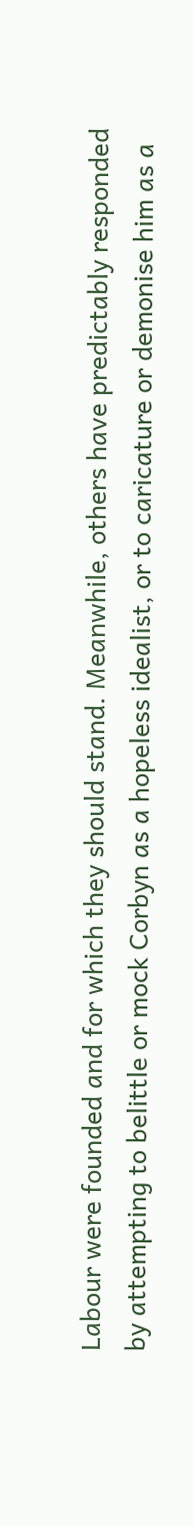Labour were founded and for which they should stand. Meanwhile, others have predictably responded by attempting to belittle or mock Corbyn as a hopeless idealist, or to caricature or demonise him as a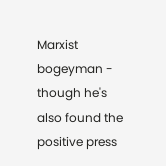Marxist bogeyman - though he's also found the positive press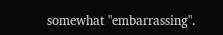somewhat "embarrassing".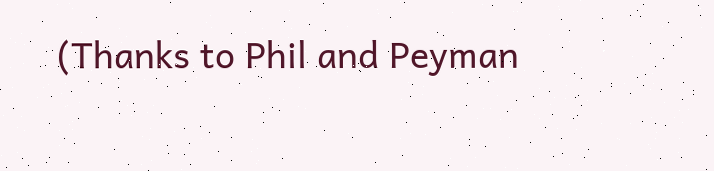(Thanks to Phil and Peyman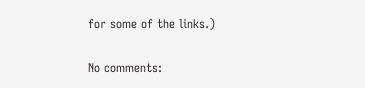for some of the links.)

No comments: